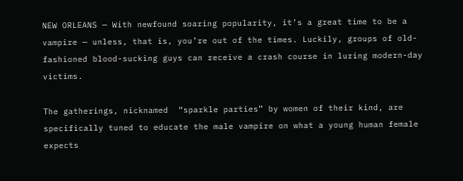NEW ORLEANS — With newfound soaring popularity, it’s a great time to be a vampire — unless, that is, you’re out of the times. Luckily, groups of old-fashioned blood-sucking guys can receive a crash course in luring modern-day victims.

The gatherings, nicknamed  “sparkle parties” by women of their kind, are specifically tuned to educate the male vampire on what a young human female expects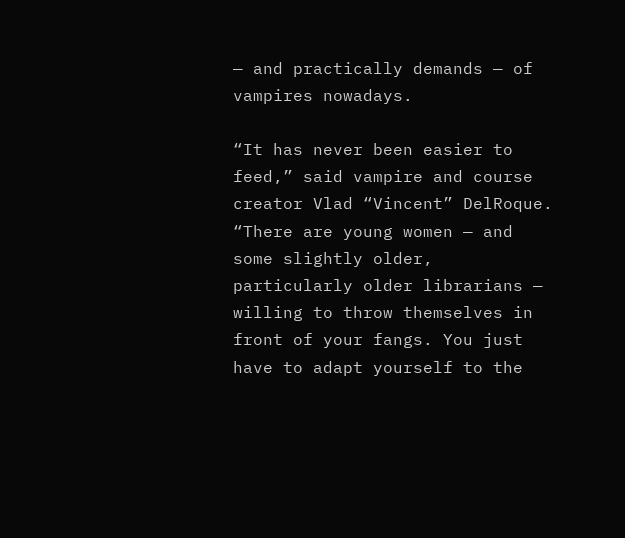— and practically demands — of vampires nowadays.

“It has never been easier to feed,” said vampire and course creator Vlad “Vincent” DelRoque. “There are young women — and some slightly older, particularly older librarians — willing to throw themselves in front of your fangs. You just have to adapt yourself to the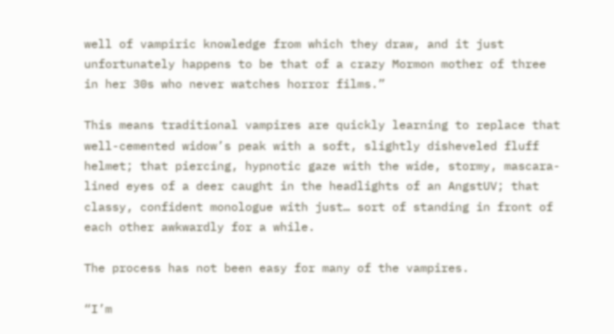well of vampiric knowledge from which they draw, and it just unfortunately happens to be that of a crazy Mormon mother of three in her 30s who never watches horror films.”

This means traditional vampires are quickly learning to replace that well-cemented widow’s peak with a soft, slightly disheveled fluff helmet; that piercing, hypnotic gaze with the wide, stormy, mascara-lined eyes of a deer caught in the headlights of an AngstUV; that classy, confident monologue with just… sort of standing in front of each other awkwardly for a while.

The process has not been easy for many of the vampires.

“I’m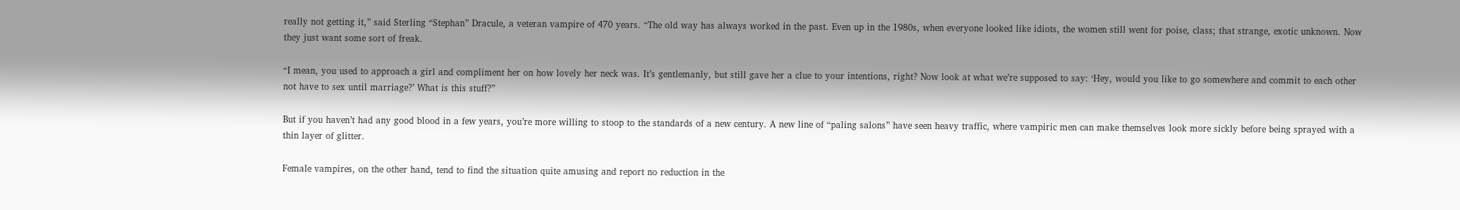really not getting it,” said Sterling “Stephan” Dracule, a veteran vampire of 470 years. “The old way has always worked in the past. Even up in the 1980s, when everyone looked like idiots, the women still went for poise, class; that strange, exotic unknown. Now they just want some sort of freak.

“I mean, you used to approach a girl and compliment her on how lovely her neck was. It’s gentlemanly, but still gave her a clue to your intentions, right? Now look at what we’re supposed to say: ‘Hey, would you like to go somewhere and commit to each other not have to sex until marriage?’ What is this stuff?”

But if you haven’t had any good blood in a few years, you’re more willing to stoop to the standards of a new century. A new line of “paling salons” have seen heavy traffic, where vampiric men can make themselves look more sickly before being sprayed with a thin layer of glitter.

Female vampires, on the other hand, tend to find the situation quite amusing and report no reduction in the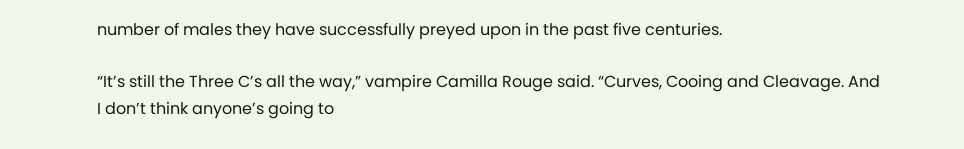number of males they have successfully preyed upon in the past five centuries.

“It’s still the Three C’s all the way,” vampire Camilla Rouge said. “Curves, Cooing and Cleavage. And I don’t think anyone’s going to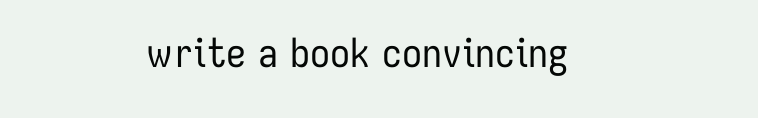write a book convincing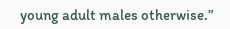young adult males otherwise.”